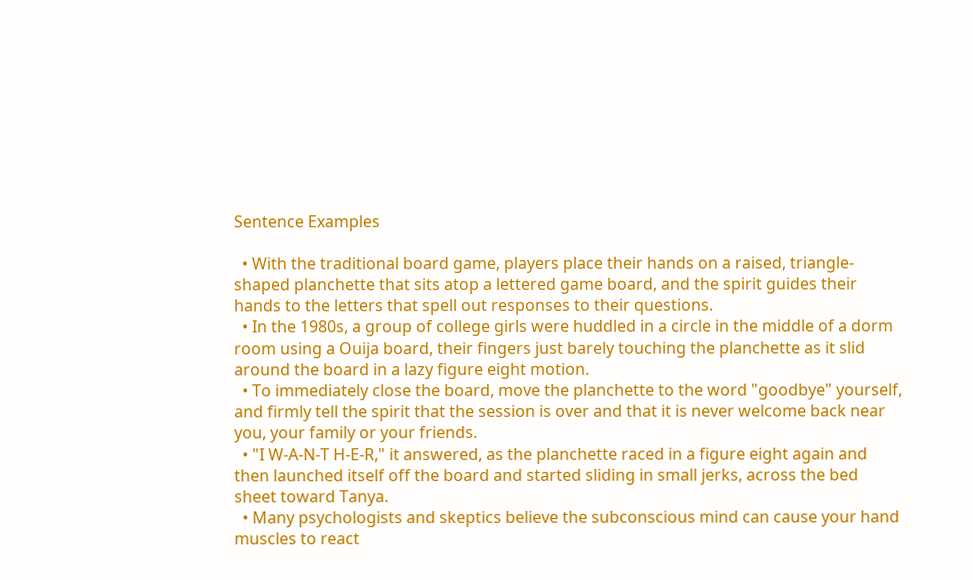Sentence Examples

  • With the traditional board game, players place their hands on a raised, triangle-shaped planchette that sits atop a lettered game board, and the spirit guides their hands to the letters that spell out responses to their questions.
  • In the 1980s, a group of college girls were huddled in a circle in the middle of a dorm room using a Ouija board, their fingers just barely touching the planchette as it slid around the board in a lazy figure eight motion.
  • To immediately close the board, move the planchette to the word "goodbye" yourself, and firmly tell the spirit that the session is over and that it is never welcome back near you, your family or your friends.
  • "I W-A-N-T H-E-R," it answered, as the planchette raced in a figure eight again and then launched itself off the board and started sliding in small jerks, across the bed sheet toward Tanya.
  • Many psychologists and skeptics believe the subconscious mind can cause your hand muscles to react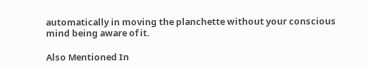automatically in moving the planchette without your conscious mind being aware of it.

Also Mentioned In